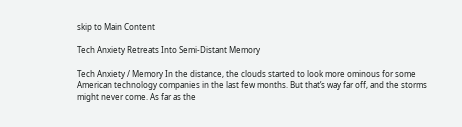skip to Main Content

Tech Anxiety Retreats Into Semi-Distant Memory

Tech Anxiety / Memory In the distance, the clouds started to look more ominous for some American technology companies in the last few months. But that’s way far off, and the storms might never come. As far as the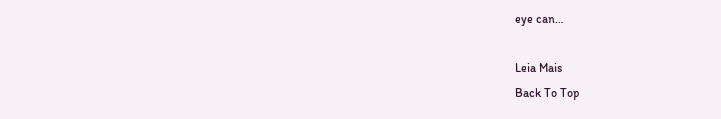eye can…

Leia Mais
Back To Top